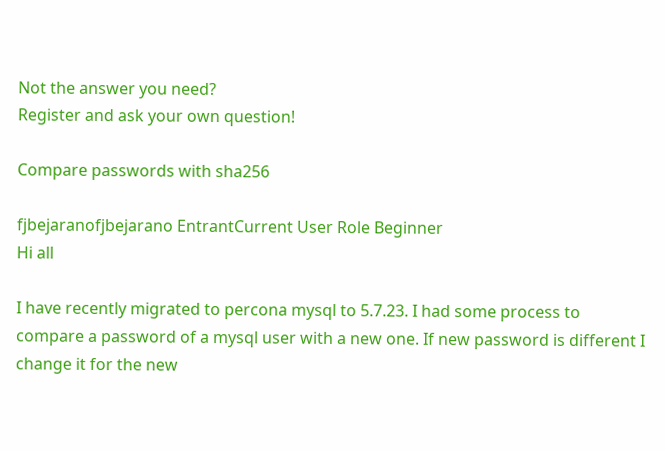Not the answer you need?
Register and ask your own question!

Compare passwords with sha256

fjbejaranofjbejarano EntrantCurrent User Role Beginner
Hi all

I have recently migrated to percona mysql to 5.7.23. I had some process to compare a password of a mysql user with a new one. If new password is different I change it for the new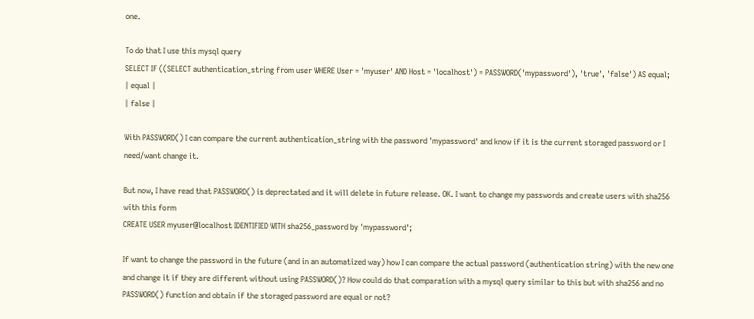one.

To do that I use this mysql query
SELECT IF ((SELECT authentication_string from user WHERE User = 'myuser' AND Host = 'localhost') = PASSWORD('mypassword'), 'true', 'false') AS equal;
| equal |
| false |

With PASSWORD() I can compare the current authentication_string with the password 'mypassword' and know if it is the current storaged password or I need/want change it.

But now, I have read that PASSWORD() is deprectated and it will delete in future release. OK. I want to change my passwords and create users with sha256 with this form
CREATE USER myuser@localhost IDENTIFIED WITH sha256_password by 'mypassword';

If want to change the password in the future (and in an automatized way) how I can compare the actual password (authentication string) with the new one and change it if they are different without using PASSWORD()? How could do that comparation with a mysql query similar to this but with sha256 and no PASSWORD() function and obtain if the storaged password are equal or not?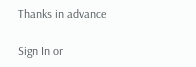Thanks in advance

Sign In or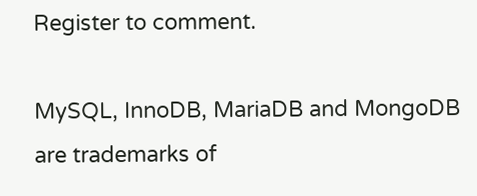Register to comment.

MySQL, InnoDB, MariaDB and MongoDB are trademarks of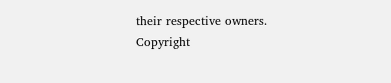their respective owners.
Copyright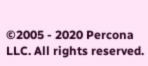©2005 - 2020 Percona LLC. All rights reserved.